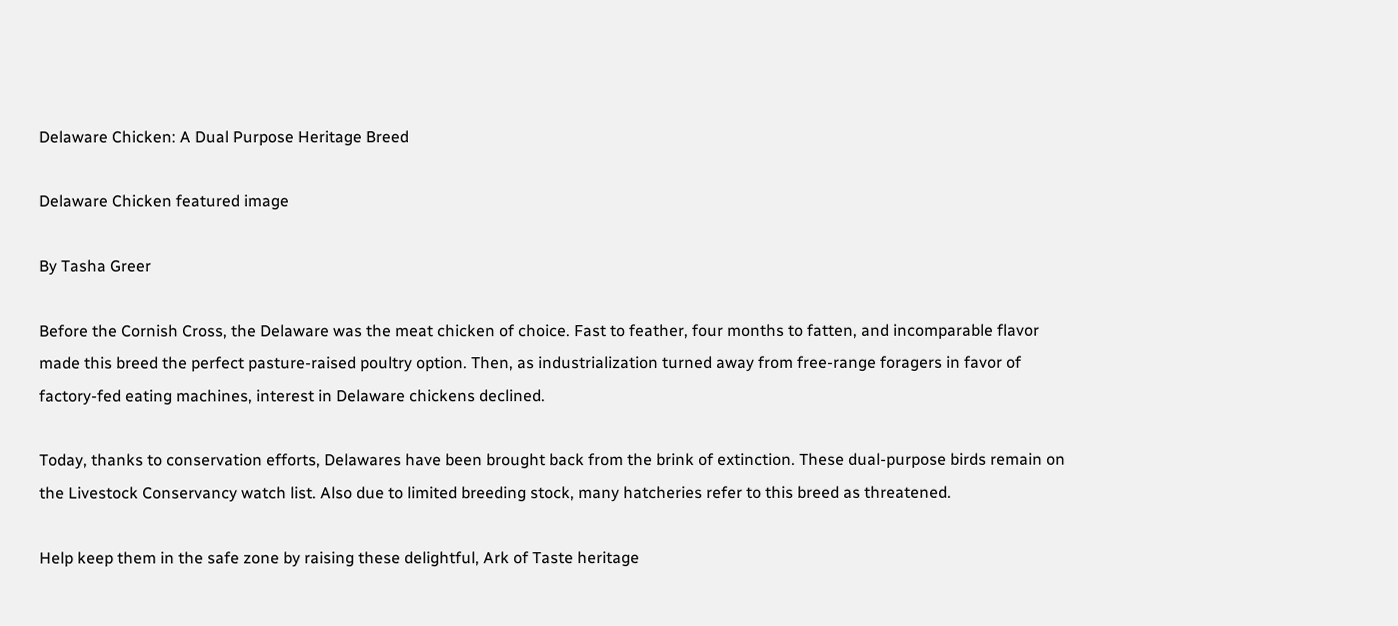Delaware Chicken: A Dual Purpose Heritage Breed

Delaware Chicken featured image

By Tasha Greer

Before the Cornish Cross, the Delaware was the meat chicken of choice. Fast to feather, four months to fatten, and incomparable flavor made this breed the perfect pasture-raised poultry option. Then, as industrialization turned away from free-range foragers in favor of factory-fed eating machines, interest in Delaware chickens declined.

Today, thanks to conservation efforts, Delawares have been brought back from the brink of extinction. These dual-purpose birds remain on the Livestock Conservancy watch list. Also due to limited breeding stock, many hatcheries refer to this breed as threatened.

Help keep them in the safe zone by raising these delightful, Ark of Taste heritage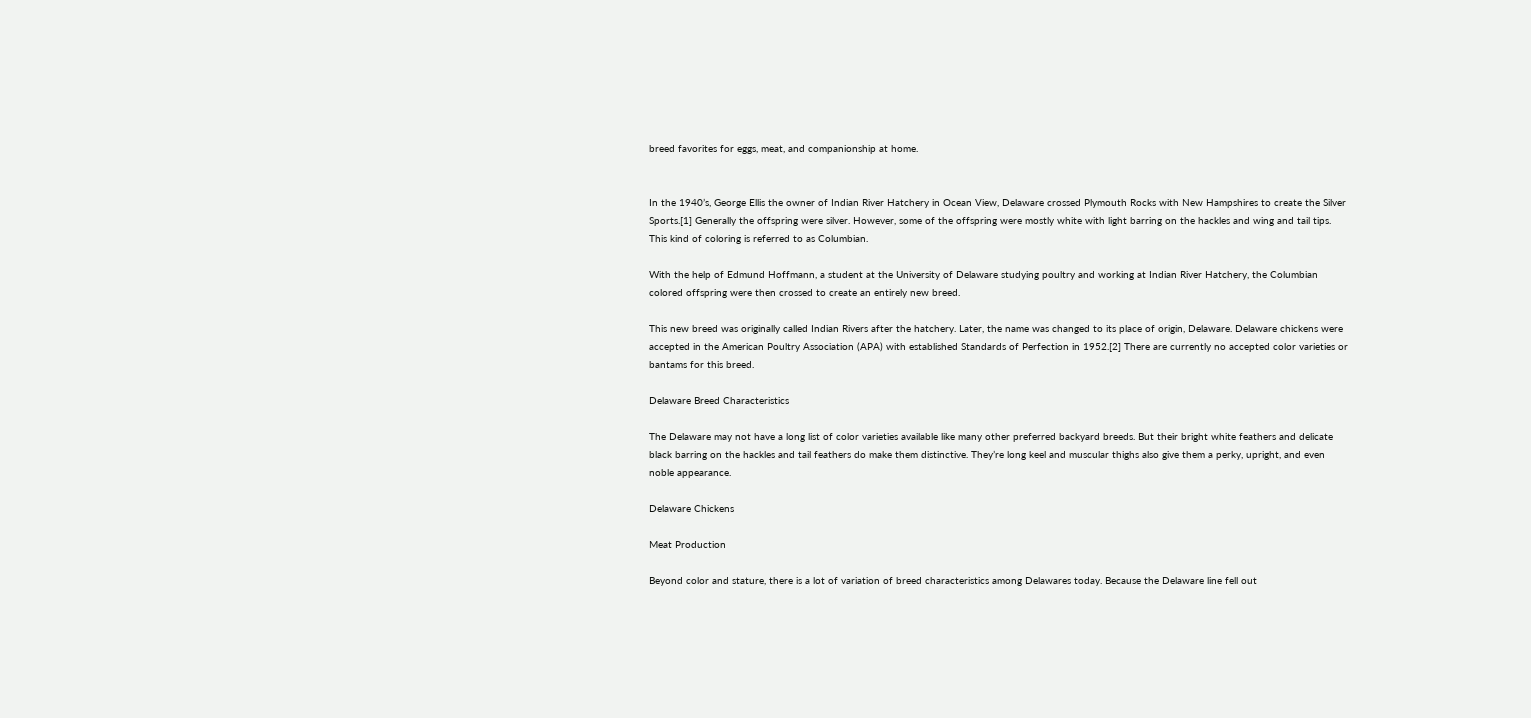breed favorites for eggs, meat, and companionship at home.


In the 1940’s, George Ellis the owner of Indian River Hatchery in Ocean View, Delaware crossed Plymouth Rocks with New Hampshires to create the Silver Sports.[1] Generally the offspring were silver. However, some of the offspring were mostly white with light barring on the hackles and wing and tail tips. This kind of coloring is referred to as Columbian.

With the help of Edmund Hoffmann, a student at the University of Delaware studying poultry and working at Indian River Hatchery, the Columbian colored offspring were then crossed to create an entirely new breed.

This new breed was originally called Indian Rivers after the hatchery. Later, the name was changed to its place of origin, Delaware. Delaware chickens were accepted in the American Poultry Association (APA) with established Standards of Perfection in 1952.[2] There are currently no accepted color varieties or bantams for this breed.

Delaware Breed Characteristics

The Delaware may not have a long list of color varieties available like many other preferred backyard breeds. But their bright white feathers and delicate black barring on the hackles and tail feathers do make them distinctive. They’re long keel and muscular thighs also give them a perky, upright, and even noble appearance.

Delaware Chickens

Meat Production

Beyond color and stature, there is a lot of variation of breed characteristics among Delawares today. Because the Delaware line fell out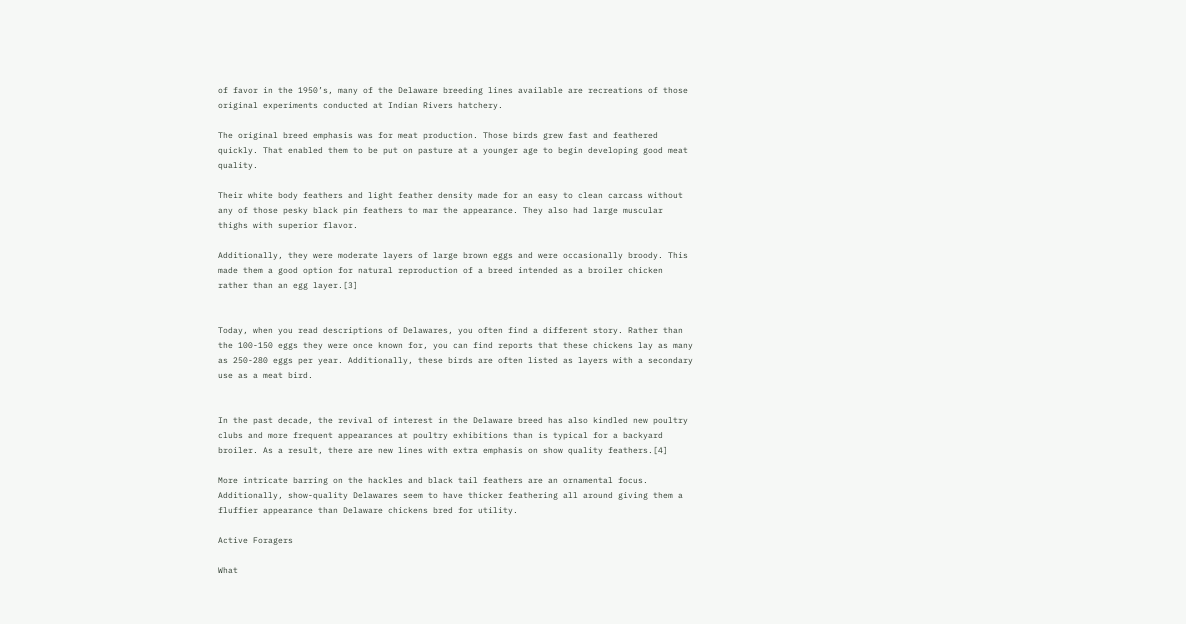of favor in the 1950’s, many of the Delaware breeding lines available are recreations of those original experiments conducted at Indian Rivers hatchery.

The original breed emphasis was for meat production. Those birds grew fast and feathered quickly. That enabled them to be put on pasture at a younger age to begin developing good meat quality.

Their white body feathers and light feather density made for an easy to clean carcass without any of those pesky black pin feathers to mar the appearance. They also had large muscular thighs with superior flavor.

Additionally, they were moderate layers of large brown eggs and were occasionally broody. This made them a good option for natural reproduction of a breed intended as a broiler chicken rather than an egg layer.[3]


Today, when you read descriptions of Delawares, you often find a different story. Rather than the 100-150 eggs they were once known for, you can find reports that these chickens lay as many as 250-280 eggs per year. Additionally, these birds are often listed as layers with a secondary use as a meat bird.


In the past decade, the revival of interest in the Delaware breed has also kindled new poultry clubs and more frequent appearances at poultry exhibitions than is typical for a backyard broiler. As a result, there are new lines with extra emphasis on show quality feathers.[4]

More intricate barring on the hackles and black tail feathers are an ornamental focus. Additionally, show-quality Delawares seem to have thicker feathering all around giving them a fluffier appearance than Delaware chickens bred for utility.

Active Foragers

What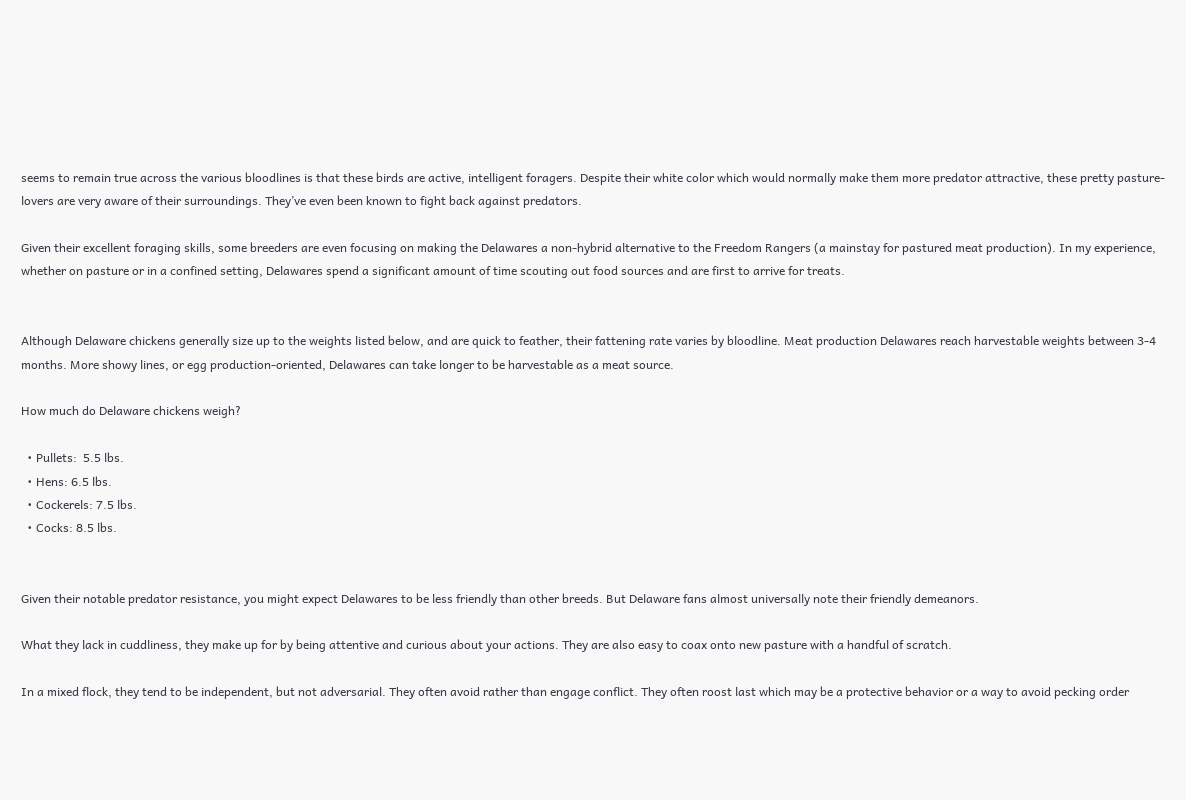seems to remain true across the various bloodlines is that these birds are active, intelligent foragers. Despite their white color which would normally make them more predator attractive, these pretty pasture-lovers are very aware of their surroundings. They’ve even been known to fight back against predators.

Given their excellent foraging skills, some breeders are even focusing on making the Delawares a non-hybrid alternative to the Freedom Rangers (a mainstay for pastured meat production). In my experience, whether on pasture or in a confined setting, Delawares spend a significant amount of time scouting out food sources and are first to arrive for treats.


Although Delaware chickens generally size up to the weights listed below, and are quick to feather, their fattening rate varies by bloodline. Meat production Delawares reach harvestable weights between 3-4 months. More showy lines, or egg production-oriented, Delawares can take longer to be harvestable as a meat source.

How much do Delaware chickens weigh?

  • Pullets:  5.5 lbs.
  • Hens: 6.5 lbs.
  • Cockerels: 7.5 lbs.
  • Cocks: 8.5 lbs.


Given their notable predator resistance, you might expect Delawares to be less friendly than other breeds. But Delaware fans almost universally note their friendly demeanors.

What they lack in cuddliness, they make up for by being attentive and curious about your actions. They are also easy to coax onto new pasture with a handful of scratch.

In a mixed flock, they tend to be independent, but not adversarial. They often avoid rather than engage conflict. They often roost last which may be a protective behavior or a way to avoid pecking order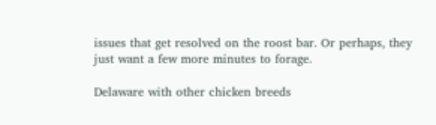issues that get resolved on the roost bar. Or perhaps, they just want a few more minutes to forage.

Delaware with other chicken breeds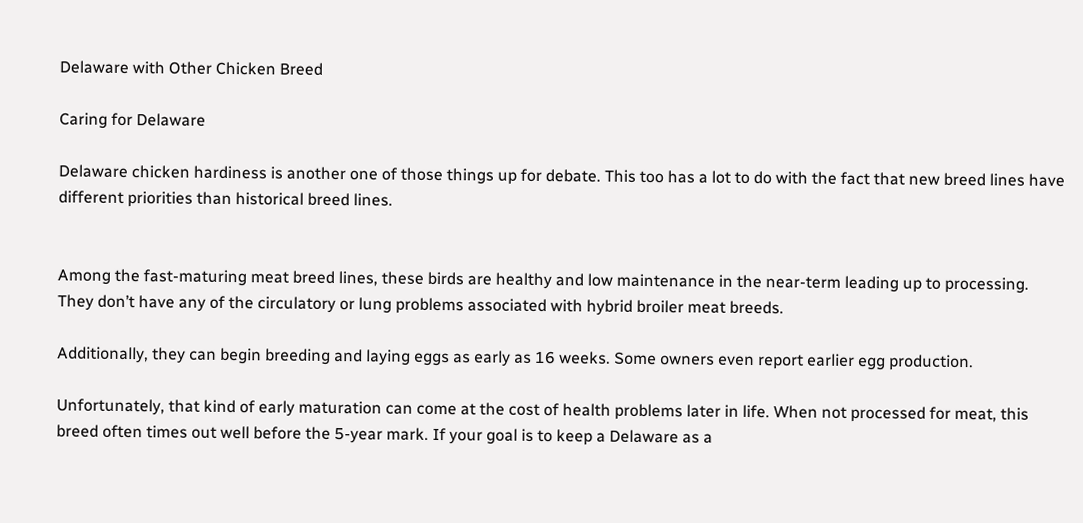Delaware with Other Chicken Breed

Caring for Delaware

Delaware chicken hardiness is another one of those things up for debate. This too has a lot to do with the fact that new breed lines have different priorities than historical breed lines.


Among the fast-maturing meat breed lines, these birds are healthy and low maintenance in the near-term leading up to processing. They don’t have any of the circulatory or lung problems associated with hybrid broiler meat breeds.

Additionally, they can begin breeding and laying eggs as early as 16 weeks. Some owners even report earlier egg production.

Unfortunately, that kind of early maturation can come at the cost of health problems later in life. When not processed for meat, this breed often times out well before the 5-year mark. If your goal is to keep a Delaware as a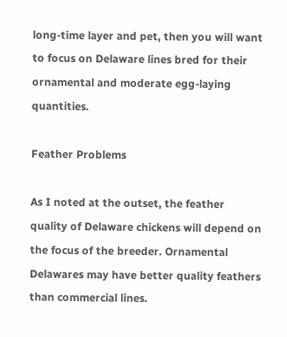long-time layer and pet, then you will want to focus on Delaware lines bred for their ornamental and moderate egg-laying quantities.

Feather Problems

As I noted at the outset, the feather quality of Delaware chickens will depend on the focus of the breeder. Ornamental Delawares may have better quality feathers than commercial lines.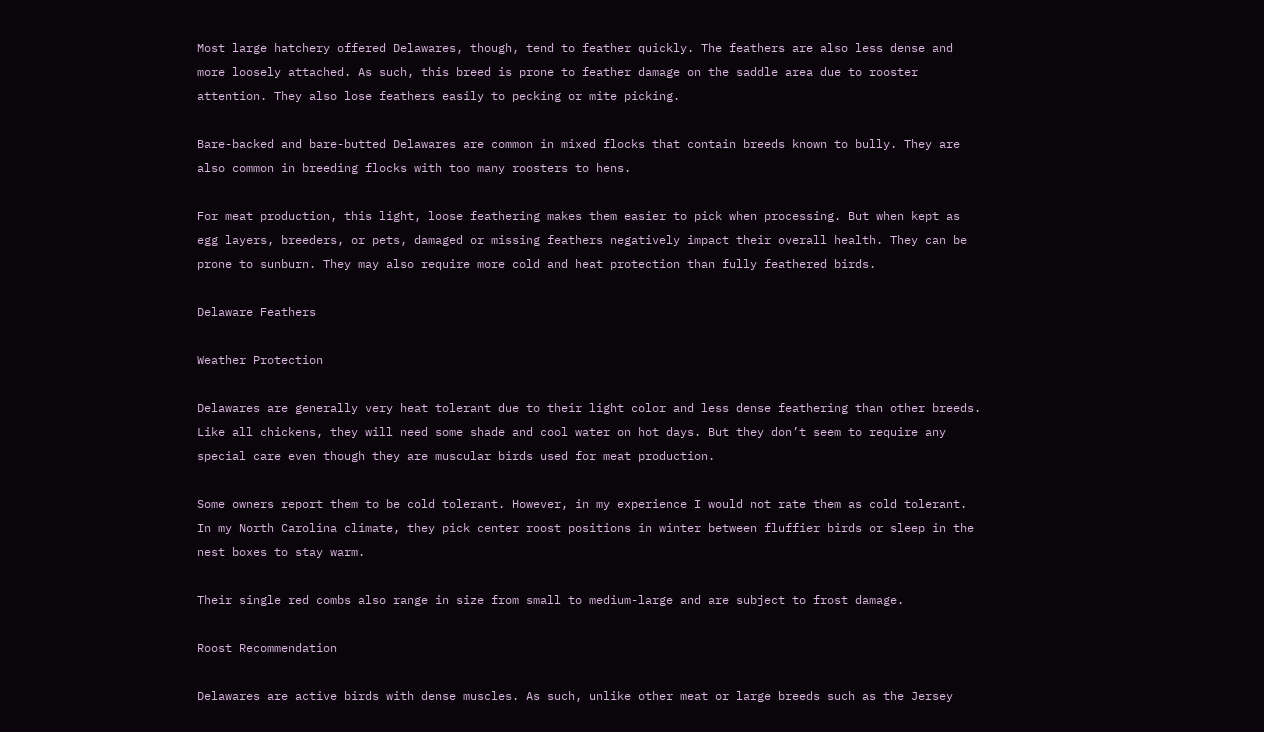Most large hatchery offered Delawares, though, tend to feather quickly. The feathers are also less dense and more loosely attached. As such, this breed is prone to feather damage on the saddle area due to rooster attention. They also lose feathers easily to pecking or mite picking.

Bare-backed and bare-butted Delawares are common in mixed flocks that contain breeds known to bully. They are also common in breeding flocks with too many roosters to hens.

For meat production, this light, loose feathering makes them easier to pick when processing. But when kept as egg layers, breeders, or pets, damaged or missing feathers negatively impact their overall health. They can be prone to sunburn. They may also require more cold and heat protection than fully feathered birds.

Delaware Feathers

Weather Protection

Delawares are generally very heat tolerant due to their light color and less dense feathering than other breeds. Like all chickens, they will need some shade and cool water on hot days. But they don’t seem to require any special care even though they are muscular birds used for meat production.

Some owners report them to be cold tolerant. However, in my experience I would not rate them as cold tolerant. In my North Carolina climate, they pick center roost positions in winter between fluffier birds or sleep in the nest boxes to stay warm.

Their single red combs also range in size from small to medium-large and are subject to frost damage.

Roost Recommendation

Delawares are active birds with dense muscles. As such, unlike other meat or large breeds such as the Jersey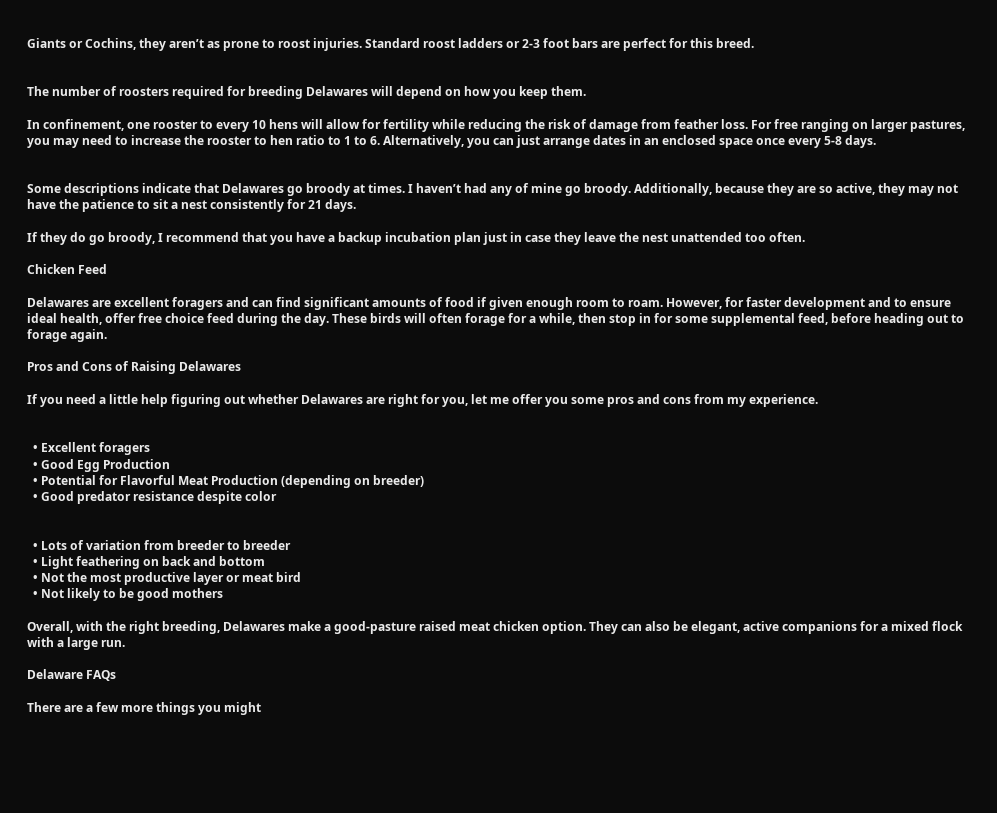Giants or Cochins, they aren’t as prone to roost injuries. Standard roost ladders or 2-3 foot bars are perfect for this breed.


The number of roosters required for breeding Delawares will depend on how you keep them.

In confinement, one rooster to every 10 hens will allow for fertility while reducing the risk of damage from feather loss. For free ranging on larger pastures, you may need to increase the rooster to hen ratio to 1 to 6. Alternatively, you can just arrange dates in an enclosed space once every 5-8 days.


Some descriptions indicate that Delawares go broody at times. I haven’t had any of mine go broody. Additionally, because they are so active, they may not have the patience to sit a nest consistently for 21 days.

If they do go broody, I recommend that you have a backup incubation plan just in case they leave the nest unattended too often.

Chicken Feed

Delawares are excellent foragers and can find significant amounts of food if given enough room to roam. However, for faster development and to ensure ideal health, offer free choice feed during the day. These birds will often forage for a while, then stop in for some supplemental feed, before heading out to forage again.

Pros and Cons of Raising Delawares

If you need a little help figuring out whether Delawares are right for you, let me offer you some pros and cons from my experience.


  • Excellent foragers
  • Good Egg Production
  • Potential for Flavorful Meat Production (depending on breeder)
  • Good predator resistance despite color


  • Lots of variation from breeder to breeder
  • Light feathering on back and bottom
  • Not the most productive layer or meat bird
  • Not likely to be good mothers

Overall, with the right breeding, Delawares make a good-pasture raised meat chicken option. They can also be elegant, active companions for a mixed flock with a large run.

Delaware FAQs

There are a few more things you might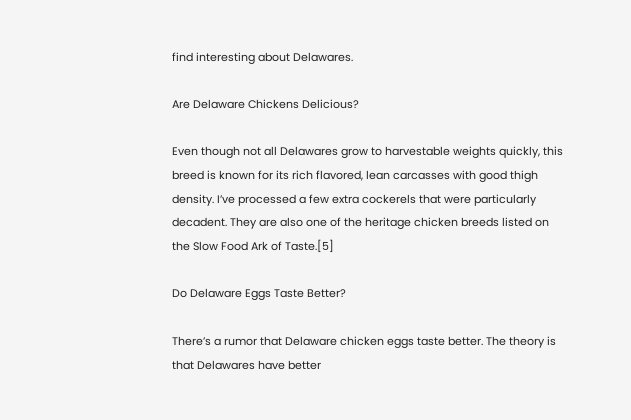find interesting about Delawares.

Are Delaware Chickens Delicious?

Even though not all Delawares grow to harvestable weights quickly, this breed is known for its rich flavored, lean carcasses with good thigh density. I’ve processed a few extra cockerels that were particularly decadent. They are also one of the heritage chicken breeds listed on the Slow Food Ark of Taste.[5]

Do Delaware Eggs Taste Better?

There’s a rumor that Delaware chicken eggs taste better. The theory is that Delawares have better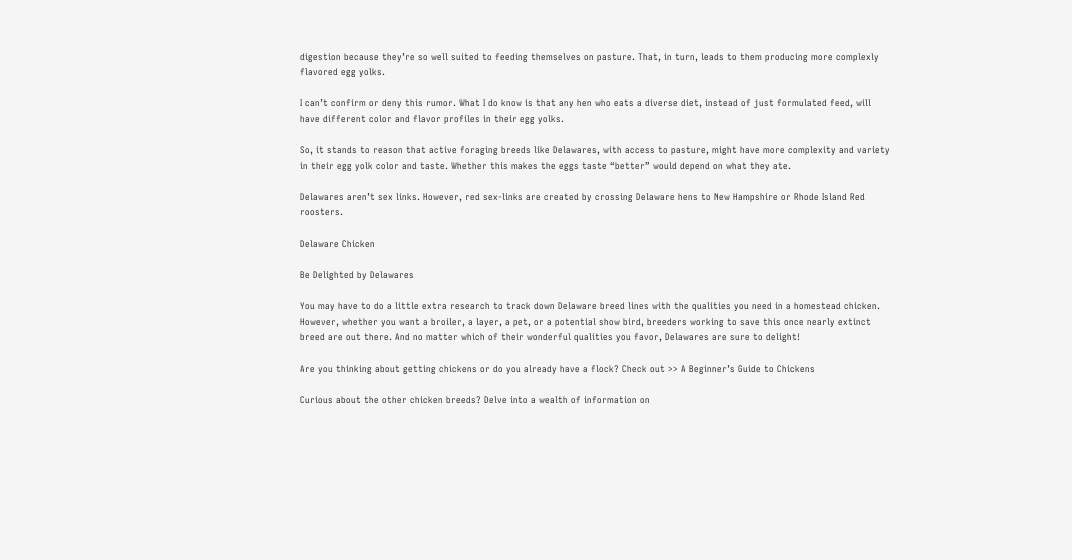digestion because they’re so well suited to feeding themselves on pasture. That, in turn, leads to them producing more complexly flavored egg yolks.

I can’t confirm or deny this rumor. What I do know is that any hen who eats a diverse diet, instead of just formulated feed, will have different color and flavor profiles in their egg yolks.

So, it stands to reason that active foraging breeds like Delawares, with access to pasture, might have more complexity and variety in their egg yolk color and taste. Whether this makes the eggs taste “better” would depend on what they ate.

Delawares aren’t sex links. However, red sex-links are created by crossing Delaware hens to New Hampshire or Rhode Island Red roosters.

Delaware Chicken

Be Delighted by Delawares

You may have to do a little extra research to track down Delaware breed lines with the qualities you need in a homestead chicken. However, whether you want a broiler, a layer, a pet, or a potential show bird, breeders working to save this once nearly extinct breed are out there. And no matter which of their wonderful qualities you favor, Delawares are sure to delight!

Are you thinking about getting chickens or do you already have a flock? Check out >> A Beginner’s Guide to Chickens

Curious about the other chicken breeds? Delve into a wealth of information on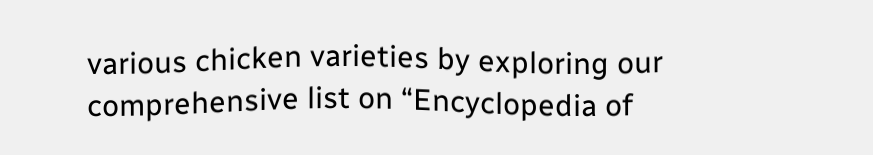various chicken varieties by exploring our comprehensive list on “Encyclopedia of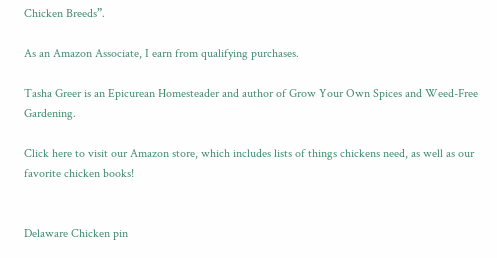Chicken Breeds”.

As an Amazon Associate, I earn from qualifying purchases.

Tasha Greer is an Epicurean Homesteader and author of Grow Your Own Spices and Weed-Free Gardening.

Click here to visit our Amazon store, which includes lists of things chickens need, as well as our favorite chicken books!


Delaware Chicken pin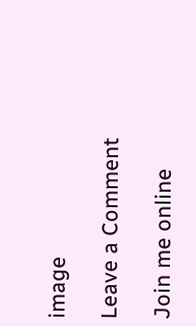image

Leave a Comment

Join me online